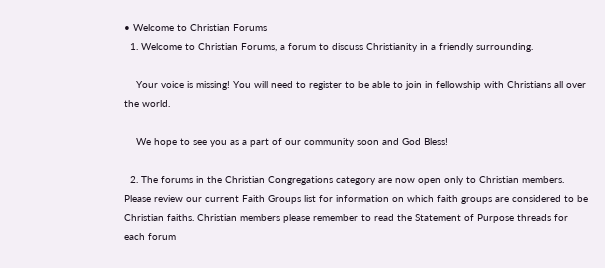• Welcome to Christian Forums
  1. Welcome to Christian Forums, a forum to discuss Christianity in a friendly surrounding.

    Your voice is missing! You will need to register to be able to join in fellowship with Christians all over the world.

    We hope to see you as a part of our community soon and God Bless!

  2. The forums in the Christian Congregations category are now open only to Christian members. Please review our current Faith Groups list for information on which faith groups are considered to be Christian faiths. Christian members please remember to read the Statement of Purpose threads for each forum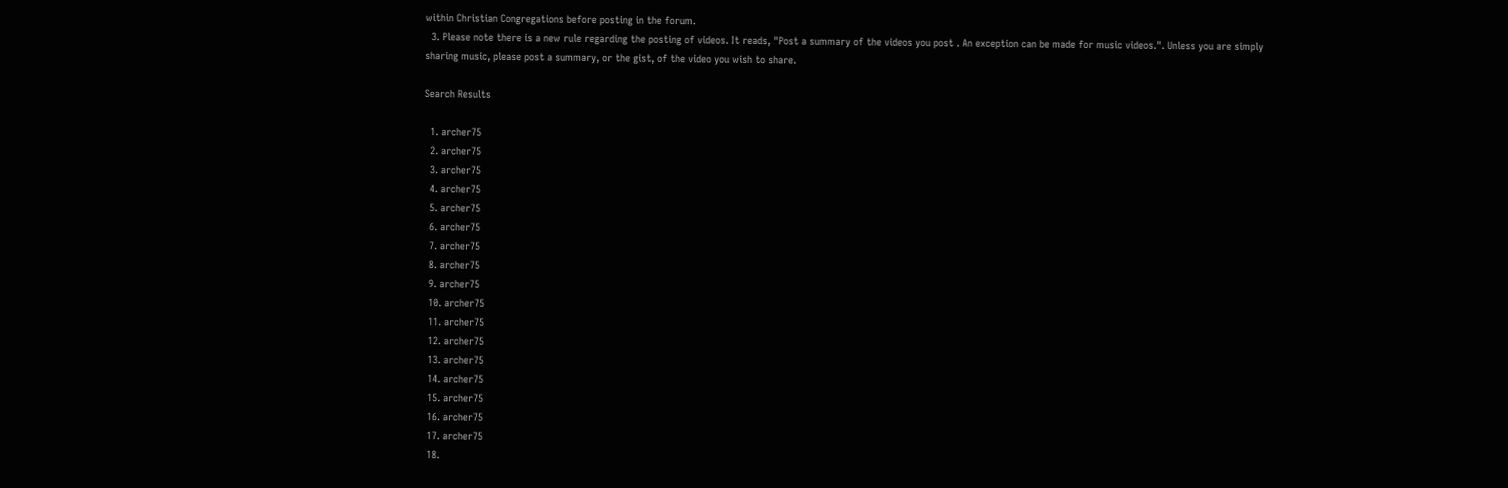within Christian Congregations before posting in the forum.
  3. Please note there is a new rule regarding the posting of videos. It reads, "Post a summary of the videos you post . An exception can be made for music videos.". Unless you are simply sharing music, please post a summary, or the gist, of the video you wish to share.

Search Results

  1. archer75
  2. archer75
  3. archer75
  4. archer75
  5. archer75
  6. archer75
  7. archer75
  8. archer75
  9. archer75
  10. archer75
  11. archer75
  12. archer75
  13. archer75
  14. archer75
  15. archer75
  16. archer75
  17. archer75
  18.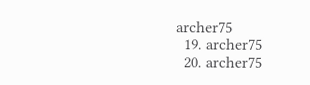archer75
  19. archer75
  20. archer75